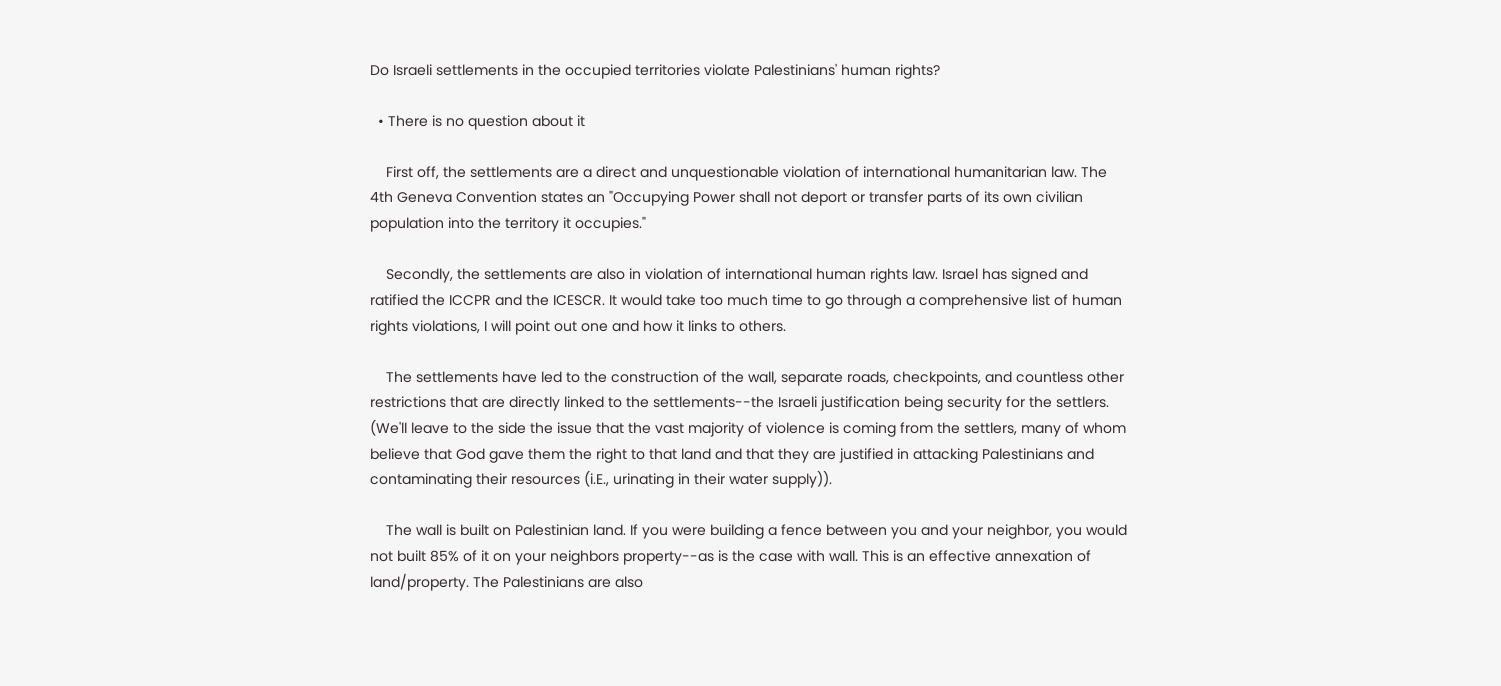Do Israeli settlements in the occupied territories violate Palestinians' human rights?

  • There is no question about it

    First off, the settlements are a direct and unquestionable violation of international humanitarian law. The 4th Geneva Convention states an "Occupying Power shall not deport or transfer parts of its own civilian population into the territory it occupies."

    Secondly, the settlements are also in violation of international human rights law. Israel has signed and ratified the ICCPR and the ICESCR. It would take too much time to go through a comprehensive list of human rights violations, I will point out one and how it links to others.

    The settlements have led to the construction of the wall, separate roads, checkpoints, and countless other restrictions that are directly linked to the settlements--the Israeli justification being security for the settlers. (We'll leave to the side the issue that the vast majority of violence is coming from the settlers, many of whom believe that God gave them the right to that land and that they are justified in attacking Palestinians and contaminating their resources (i.E., urinating in their water supply)).

    The wall is built on Palestinian land. If you were building a fence between you and your neighbor, you would not built 85% of it on your neighbors property--as is the case with wall. This is an effective annexation of land/property. The Palestinians are also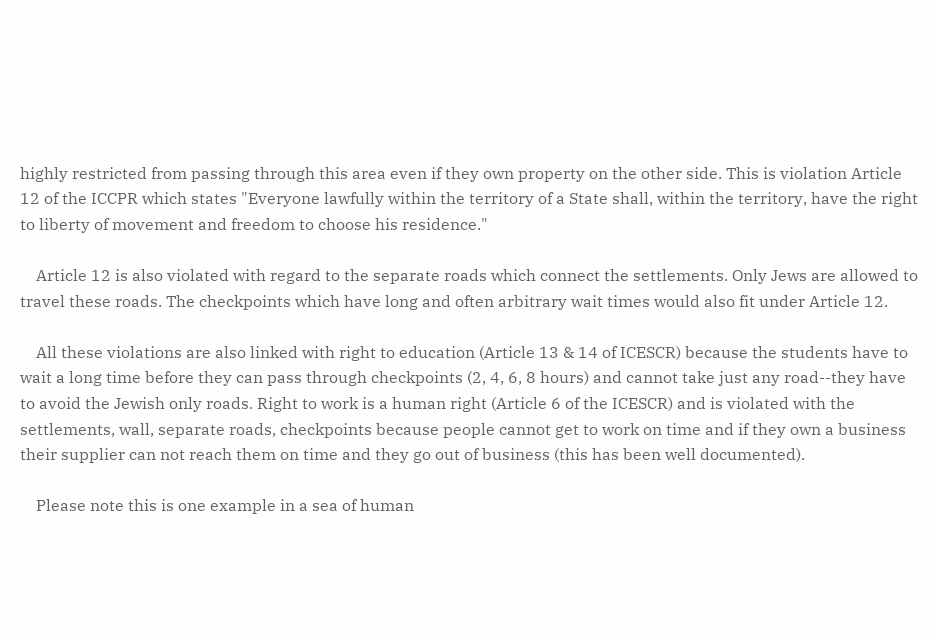highly restricted from passing through this area even if they own property on the other side. This is violation Article 12 of the ICCPR which states "Everyone lawfully within the territory of a State shall, within the territory, have the right to liberty of movement and freedom to choose his residence."

    Article 12 is also violated with regard to the separate roads which connect the settlements. Only Jews are allowed to travel these roads. The checkpoints which have long and often arbitrary wait times would also fit under Article 12.

    All these violations are also linked with right to education (Article 13 & 14 of ICESCR) because the students have to wait a long time before they can pass through checkpoints (2, 4, 6, 8 hours) and cannot take just any road--they have to avoid the Jewish only roads. Right to work is a human right (Article 6 of the ICESCR) and is violated with the settlements, wall, separate roads, checkpoints because people cannot get to work on time and if they own a business their supplier can not reach them on time and they go out of business (this has been well documented).

    Please note this is one example in a sea of human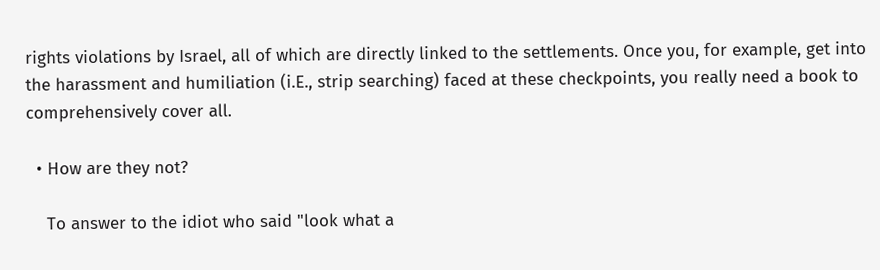rights violations by Israel, all of which are directly linked to the settlements. Once you, for example, get into the harassment and humiliation (i.E., strip searching) faced at these checkpoints, you really need a book to comprehensively cover all.

  • How are they not?

    To answer to the idiot who said "look what a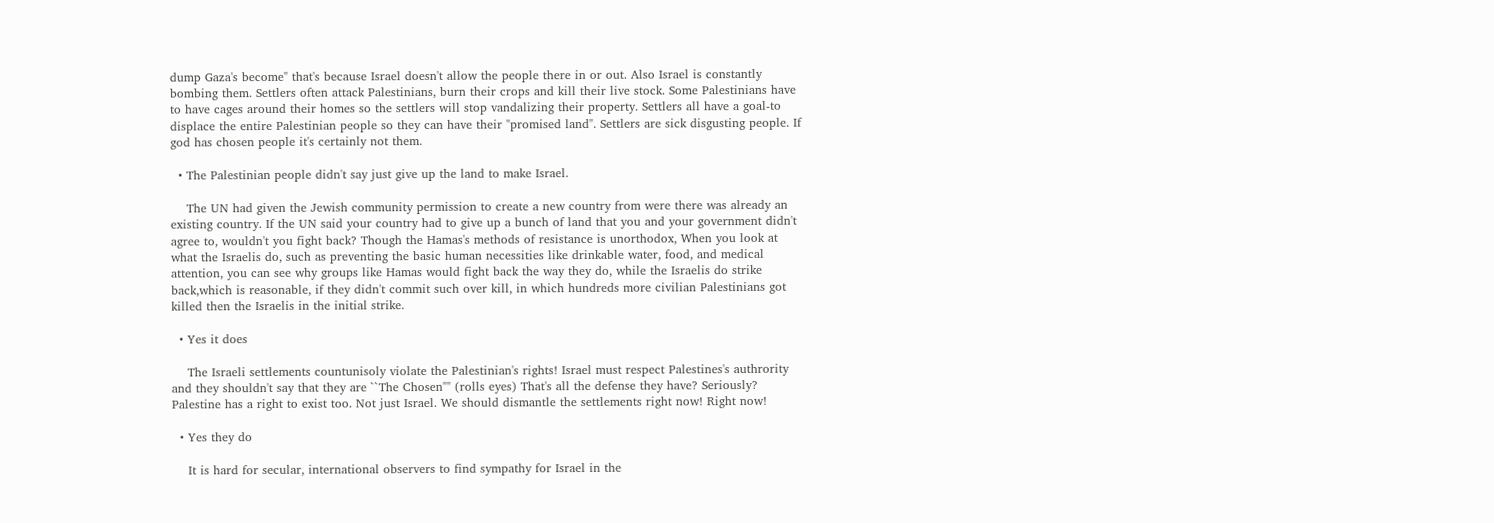dump Gaza's become" that's because Israel doesn't allow the people there in or out. Also Israel is constantly bombing them. Settlers often attack Palestinians, burn their crops and kill their live stock. Some Palestinians have to have cages around their homes so the settlers will stop vandalizing their property. Settlers all have a goal-to displace the entire Palestinian people so they can have their "promised land". Settlers are sick disgusting people. If god has chosen people it's certainly not them.

  • The Palestinian people didn't say just give up the land to make Israel.

    The UN had given the Jewish community permission to create a new country from were there was already an existing country. If the UN said your country had to give up a bunch of land that you and your government didn't agree to, wouldn't you fight back? Though the Hamas's methods of resistance is unorthodox, When you look at what the Israelis do, such as preventing the basic human necessities like drinkable water, food, and medical attention, you can see why groups like Hamas would fight back the way they do, while the Israelis do strike back,which is reasonable, if they didn't commit such over kill, in which hundreds more civilian Palestinians got killed then the Israelis in the initial strike.

  • Yes it does

    The Israeli settlements countunisoly violate the Palestinian's rights! Israel must respect Palestines's authrority and they shouldn't say that they are ``The Chosen"" (rolls eyes) That's all the defense they have? Seriously? Palestine has a right to exist too. Not just Israel. We should dismantle the settlements right now! Right now!

  • Yes they do

    It is hard for secular, international observers to find sympathy for Israel in the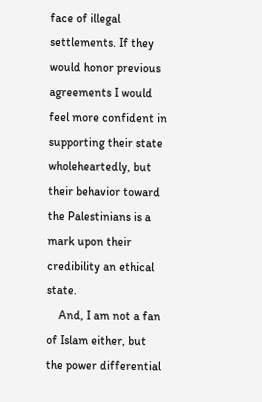face of illegal settlements. If they would honor previous agreements I would feel more confident in supporting their state wholeheartedly, but their behavior toward the Palestinians is a mark upon their credibility an ethical state.
    And, I am not a fan of Islam either, but the power differential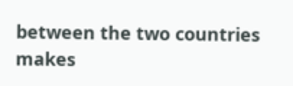between the two countries makes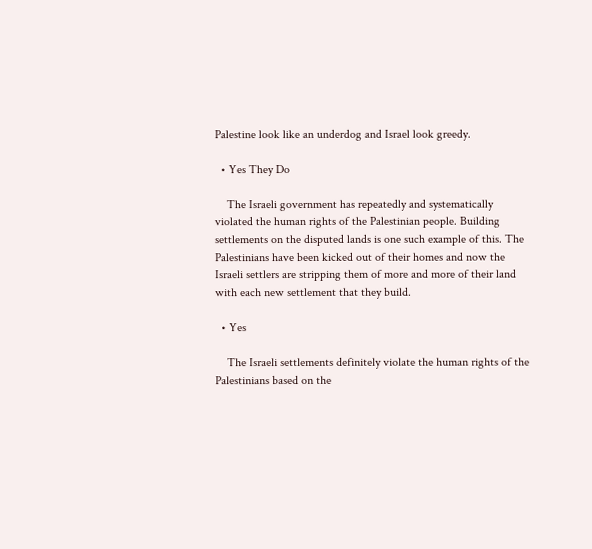Palestine look like an underdog and Israel look greedy.

  • Yes They Do

    The Israeli government has repeatedly and systematically violated the human rights of the Palestinian people. Building settlements on the disputed lands is one such example of this. The Palestinians have been kicked out of their homes and now the Israeli settlers are stripping them of more and more of their land with each new settlement that they build.

  • Yes

    The Israeli settlements definitely violate the human rights of the Palestinians based on the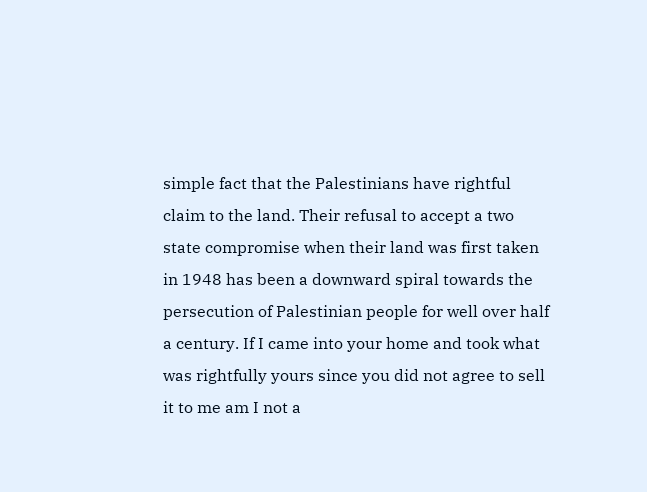simple fact that the Palestinians have rightful claim to the land. Their refusal to accept a two state compromise when their land was first taken in 1948 has been a downward spiral towards the persecution of Palestinian people for well over half a century. If I came into your home and took what was rightfully yours since you did not agree to sell it to me am I not a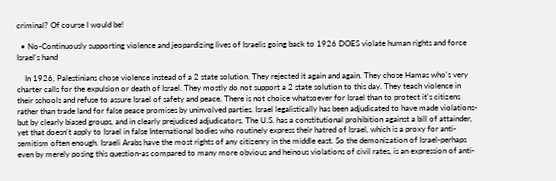criminal? Of course I would be!

  • No-Continuously supporting violence and jeopardizing lives of Israelis going back to 1926 DOES violate human rights and force Israel's hand

    In 1926, Palestinians chose violence instead of a 2 state solution. They rejected it again and again. They chose Hamas who's very charter calls for the expulsion or death of Israel. They mostly do not support a 2 state solution to this day. They teach violence in their schools and refuse to assure Israel of safety and peace. There is not choice whatsoever for Israel than to protect it's citizens rather than trade land for false peace promises by uninvolved parties. Israel legalistically has been adjudicated to have made violations-but by clearly biased groups, and in clearly prejudiced adjudicators. The U.S. has a constitutional prohibition against a bill of attainder, yet that doesn't apply to Israel in false International bodies who routinely express their hatred of Israel, which is a proxy for anti-semitism often enough. Israeli Arabs have the most rights of any citizenry in the middle east. So the demonization of Israel-perhaps even by merely posing this question-as compared to many more obvious and heinous violations of civil rates, is an expression of anti-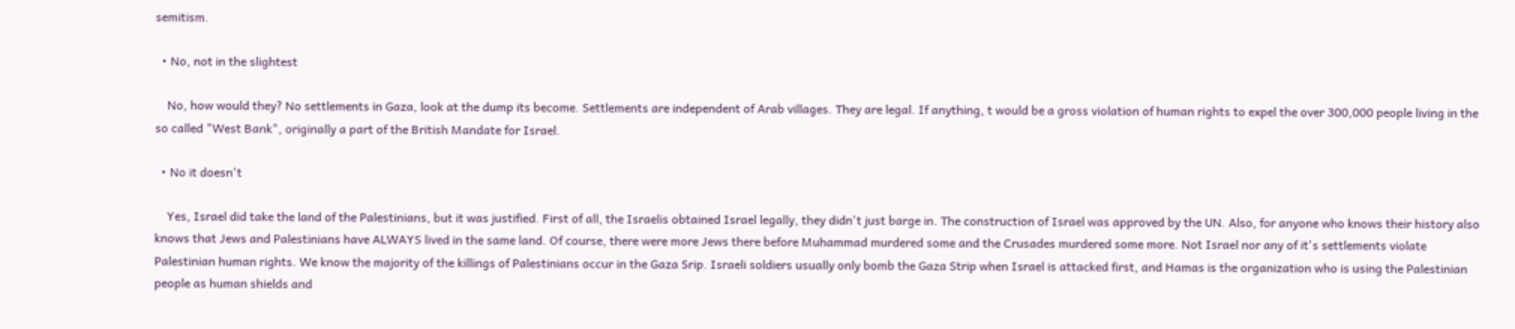semitism.

  • No, not in the slightest

    No, how would they? No settlements in Gaza, look at the dump its become. Settlements are independent of Arab villages. They are legal. If anything, t would be a gross violation of human rights to expel the over 300,000 people living in the so called "West Bank", originally a part of the British Mandate for Israel.

  • No it doesn't

    Yes, Israel did take the land of the Palestinians, but it was justified. First of all, the Israelis obtained Israel legally, they didn't just barge in. The construction of Israel was approved by the UN. Also, for anyone who knows their history also knows that Jews and Palestinians have ALWAYS lived in the same land. Of course, there were more Jews there before Muhammad murdered some and the Crusades murdered some more. Not Israel nor any of it's settlements violate Palestinian human rights. We know the majority of the killings of Palestinians occur in the Gaza Srip. Israeli soldiers usually only bomb the Gaza Strip when Israel is attacked first, and Hamas is the organization who is using the Palestinian people as human shields and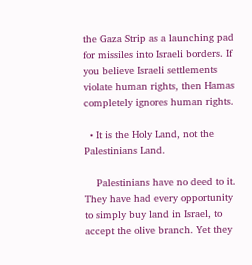the Gaza Strip as a launching pad for missiles into Israeli borders. If you believe Israeli settlements violate human rights, then Hamas completely ignores human rights.

  • It is the Holy Land, not the Palestinians Land.

    Palestinians have no deed to it. They have had every opportunity to simply buy land in Israel, to accept the olive branch. Yet they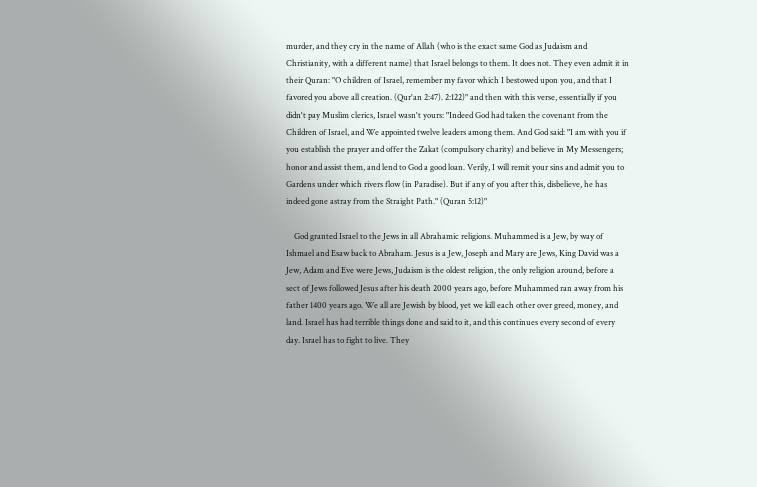murder, and they cry in the name of Allah (who is the exact same God as Judaism and Christianity, with a different name) that Israel belongs to them. It does not. They even admit it in their Quran: "O children of Israel, remember my favor which I bestowed upon you, and that I favored you above all creation. (Qur'an 2:47). 2:122)" and then with this verse, essentially if you didn't pay Muslim clerics, Israel wasn't yours: "Indeed God had taken the covenant from the Children of Israel, and We appointed twelve leaders among them. And God said: "I am with you if you establish the prayer and offer the Zakat (compulsory charity) and believe in My Messengers; honor and assist them, and lend to God a good loan. Verily, I will remit your sins and admit you to Gardens under which rivers flow (in Paradise). But if any of you after this, disbelieve, he has indeed gone astray from the Straight Path." (Quran 5:12)"

    God granted Israel to the Jews in all Abrahamic religions. Muhammed is a Jew, by way of Ishmael and Esaw back to Abraham. Jesus is a Jew, Joseph and Mary are Jews, King David was a Jew, Adam and Eve were Jews, Judaism is the oldest religion, the only religion around, before a sect of Jews followed Jesus after his death 2000 years ago, before Muhammed ran away from his father 1400 years ago. We all are Jewish by blood, yet we kill each other over greed, money, and land. Israel has had terrible things done and said to it, and this continues every second of every day. Israel has to fight to live. They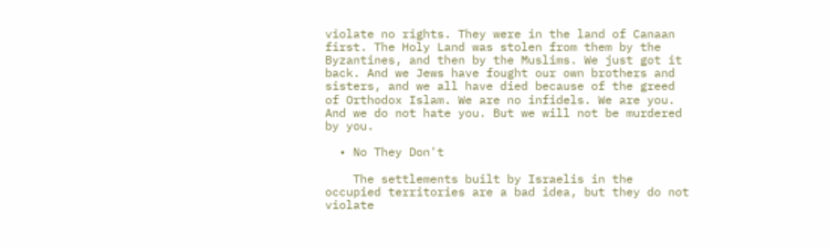violate no rights. They were in the land of Canaan first. The Holy Land was stolen from them by the Byzantines, and then by the Muslims. We just got it back. And we Jews have fought our own brothers and sisters, and we all have died because of the greed of Orthodox Islam. We are no infidels. We are you. And we do not hate you. But we will not be murdered by you.

  • No They Don't

    The settlements built by Israelis in the occupied territories are a bad idea, but they do not violate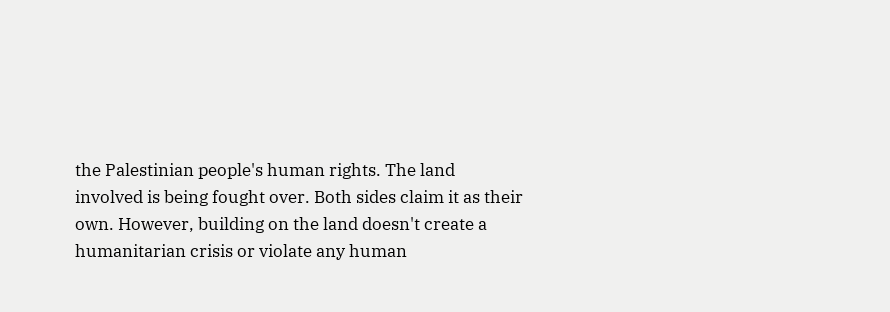the Palestinian people's human rights. The land involved is being fought over. Both sides claim it as their own. However, building on the land doesn't create a humanitarian crisis or violate any human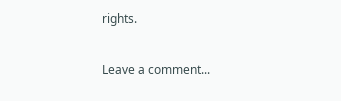rights.

Leave a comment...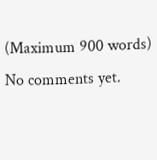(Maximum 900 words)
No comments yet.